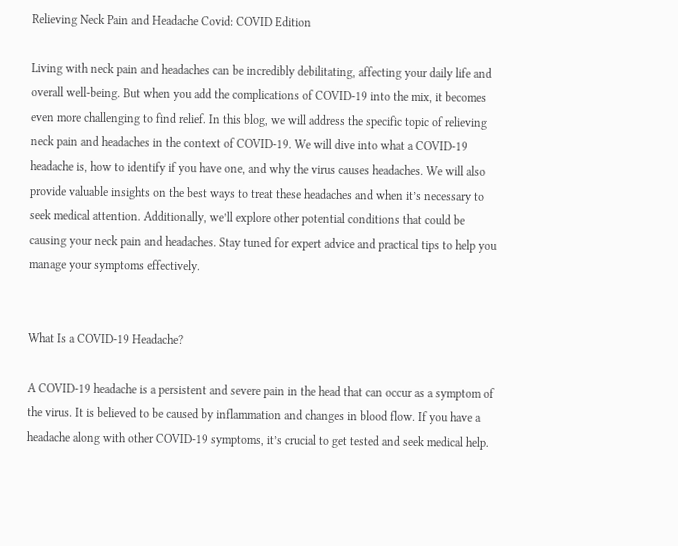Relieving Neck Pain and Headache Covid: COVID Edition

Living with neck pain and headaches can be incredibly debilitating, affecting your daily life and overall well-being. But when you add the complications of COVID-19 into the mix, it becomes even more challenging to find relief. In this blog, we will address the specific topic of relieving neck pain and headaches in the context of COVID-19. We will dive into what a COVID-19 headache is, how to identify if you have one, and why the virus causes headaches. We will also provide valuable insights on the best ways to treat these headaches and when it’s necessary to seek medical attention. Additionally, we’ll explore other potential conditions that could be causing your neck pain and headaches. Stay tuned for expert advice and practical tips to help you manage your symptoms effectively.


What Is a COVID-19 Headache?

A COVID-19 headache is a persistent and severe pain in the head that can occur as a symptom of the virus. It is believed to be caused by inflammation and changes in blood flow. If you have a headache along with other COVID-19 symptoms, it’s crucial to get tested and seek medical help.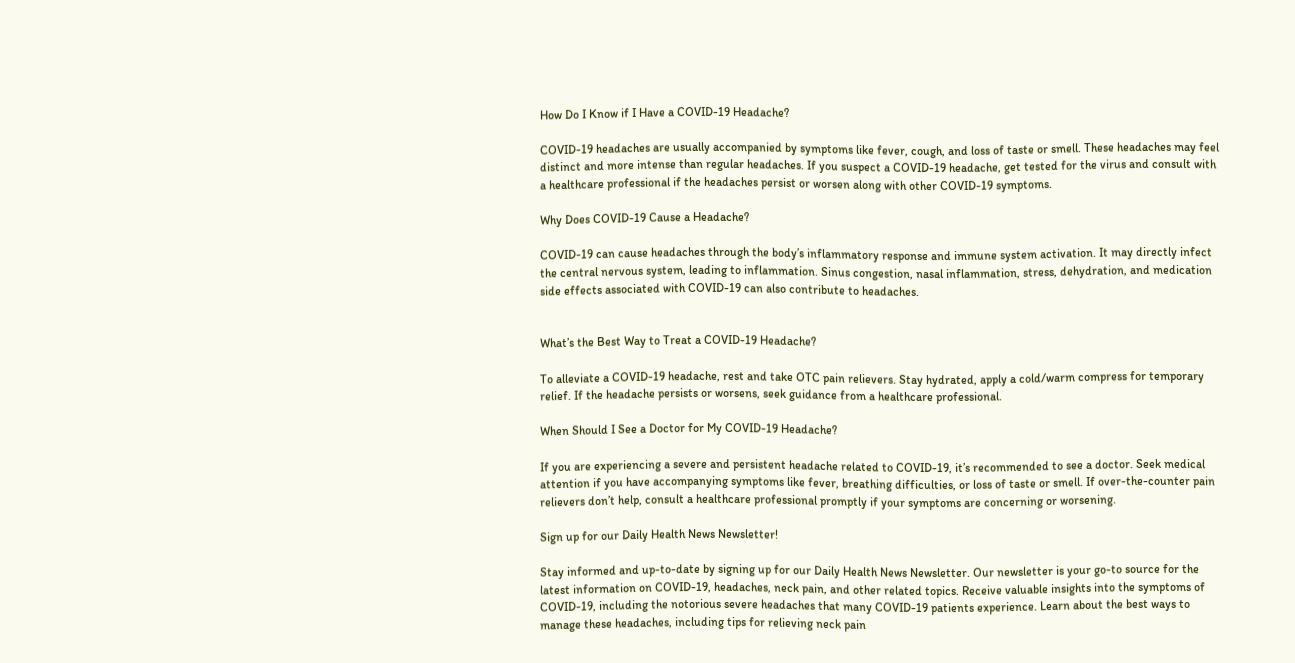How Do I Know if I Have a COVID-19 Headache?

COVID-19 headaches are usually accompanied by symptoms like fever, cough, and loss of taste or smell. These headaches may feel distinct and more intense than regular headaches. If you suspect a COVID-19 headache, get tested for the virus and consult with a healthcare professional if the headaches persist or worsen along with other COVID-19 symptoms.

Why Does COVID-19 Cause a Headache?

COVID-19 can cause headaches through the body’s inflammatory response and immune system activation. It may directly infect the central nervous system, leading to inflammation. Sinus congestion, nasal inflammation, stress, dehydration, and medication side effects associated with COVID-19 can also contribute to headaches.


What’s the Best Way to Treat a COVID-19 Headache?

To alleviate a COVID-19 headache, rest and take OTC pain relievers. Stay hydrated, apply a cold/warm compress for temporary relief. If the headache persists or worsens, seek guidance from a healthcare professional.

When Should I See a Doctor for My COVID-19 Headache?

If you are experiencing a severe and persistent headache related to COVID-19, it’s recommended to see a doctor. Seek medical attention if you have accompanying symptoms like fever, breathing difficulties, or loss of taste or smell. If over-the-counter pain relievers don’t help, consult a healthcare professional promptly if your symptoms are concerning or worsening.

Sign up for our Daily Health News Newsletter!

Stay informed and up-to-date by signing up for our Daily Health News Newsletter. Our newsletter is your go-to source for the latest information on COVID-19, headaches, neck pain, and other related topics. Receive valuable insights into the symptoms of COVID-19, including the notorious severe headaches that many COVID-19 patients experience. Learn about the best ways to manage these headaches, including tips for relieving neck pain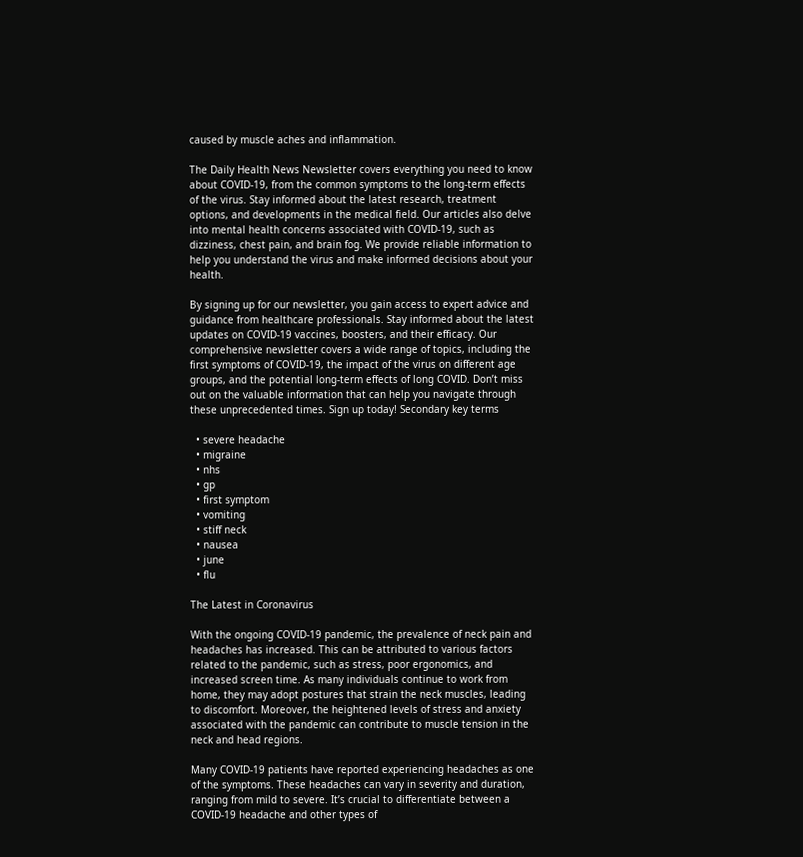caused by muscle aches and inflammation.

The Daily Health News Newsletter covers everything you need to know about COVID-19, from the common symptoms to the long-term effects of the virus. Stay informed about the latest research, treatment options, and developments in the medical field. Our articles also delve into mental health concerns associated with COVID-19, such as dizziness, chest pain, and brain fog. We provide reliable information to help you understand the virus and make informed decisions about your health.

By signing up for our newsletter, you gain access to expert advice and guidance from healthcare professionals. Stay informed about the latest updates on COVID-19 vaccines, boosters, and their efficacy. Our comprehensive newsletter covers a wide range of topics, including the first symptoms of COVID-19, the impact of the virus on different age groups, and the potential long-term effects of long COVID. Don’t miss out on the valuable information that can help you navigate through these unprecedented times. Sign up today! Secondary key terms

  • severe headache
  • migraine
  • nhs
  • gp
  • first symptom
  • vomiting
  • stiff neck
  • nausea
  • june
  • flu

The Latest in Coronavirus

With the ongoing COVID-19 pandemic, the prevalence of neck pain and headaches has increased. This can be attributed to various factors related to the pandemic, such as stress, poor ergonomics, and increased screen time. As many individuals continue to work from home, they may adopt postures that strain the neck muscles, leading to discomfort. Moreover, the heightened levels of stress and anxiety associated with the pandemic can contribute to muscle tension in the neck and head regions.

Many COVID-19 patients have reported experiencing headaches as one of the symptoms. These headaches can vary in severity and duration, ranging from mild to severe. It’s crucial to differentiate between a COVID-19 headache and other types of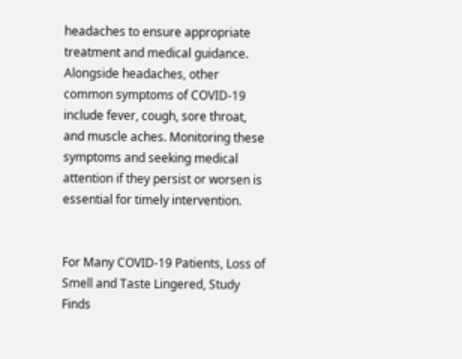headaches to ensure appropriate treatment and medical guidance. Alongside headaches, other common symptoms of COVID-19 include fever, cough, sore throat, and muscle aches. Monitoring these symptoms and seeking medical attention if they persist or worsen is essential for timely intervention.


For Many COVID-19 Patients, Loss of Smell and Taste Lingered, Study Finds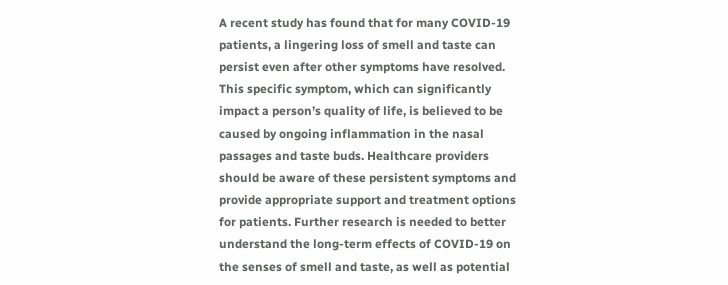A recent study has found that for many COVID-19 patients, a lingering loss of smell and taste can persist even after other symptoms have resolved. This specific symptom, which can significantly impact a person’s quality of life, is believed to be caused by ongoing inflammation in the nasal passages and taste buds. Healthcare providers should be aware of these persistent symptoms and provide appropriate support and treatment options for patients. Further research is needed to better understand the long-term effects of COVID-19 on the senses of smell and taste, as well as potential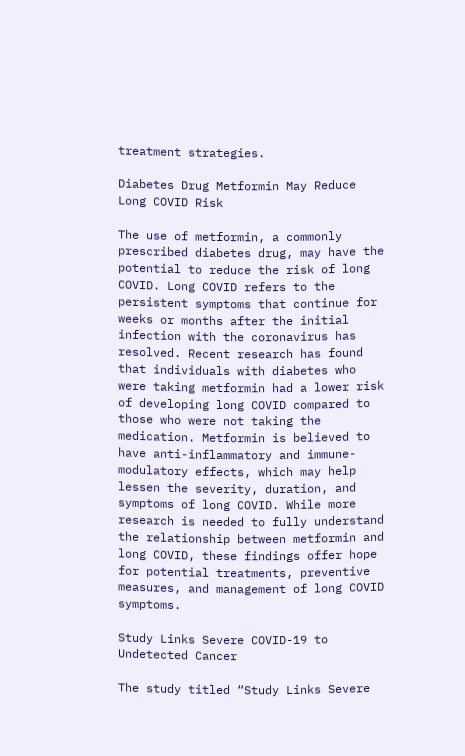treatment strategies.

Diabetes Drug Metformin May Reduce Long COVID Risk

The use of metformin, a commonly prescribed diabetes drug, may have the potential to reduce the risk of long COVID. Long COVID refers to the persistent symptoms that continue for weeks or months after the initial infection with the coronavirus has resolved. Recent research has found that individuals with diabetes who were taking metformin had a lower risk of developing long COVID compared to those who were not taking the medication. Metformin is believed to have anti-inflammatory and immune-modulatory effects, which may help lessen the severity, duration, and symptoms of long COVID. While more research is needed to fully understand the relationship between metformin and long COVID, these findings offer hope for potential treatments, preventive measures, and management of long COVID symptoms.

Study Links Severe COVID-19 to Undetected Cancer

The study titled “Study Links Severe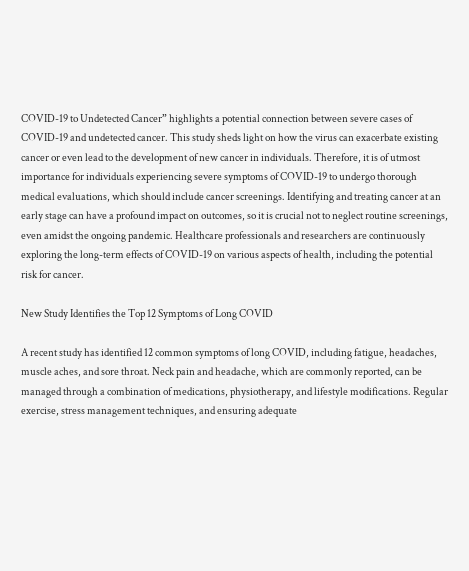COVID-19 to Undetected Cancer” highlights a potential connection between severe cases of COVID-19 and undetected cancer. This study sheds light on how the virus can exacerbate existing cancer or even lead to the development of new cancer in individuals. Therefore, it is of utmost importance for individuals experiencing severe symptoms of COVID-19 to undergo thorough medical evaluations, which should include cancer screenings. Identifying and treating cancer at an early stage can have a profound impact on outcomes, so it is crucial not to neglect routine screenings, even amidst the ongoing pandemic. Healthcare professionals and researchers are continuously exploring the long-term effects of COVID-19 on various aspects of health, including the potential risk for cancer.

New Study Identifies the Top 12 Symptoms of Long COVID

A recent study has identified 12 common symptoms of long COVID, including fatigue, headaches, muscle aches, and sore throat. Neck pain and headache, which are commonly reported, can be managed through a combination of medications, physiotherapy, and lifestyle modifications. Regular exercise, stress management techniques, and ensuring adequate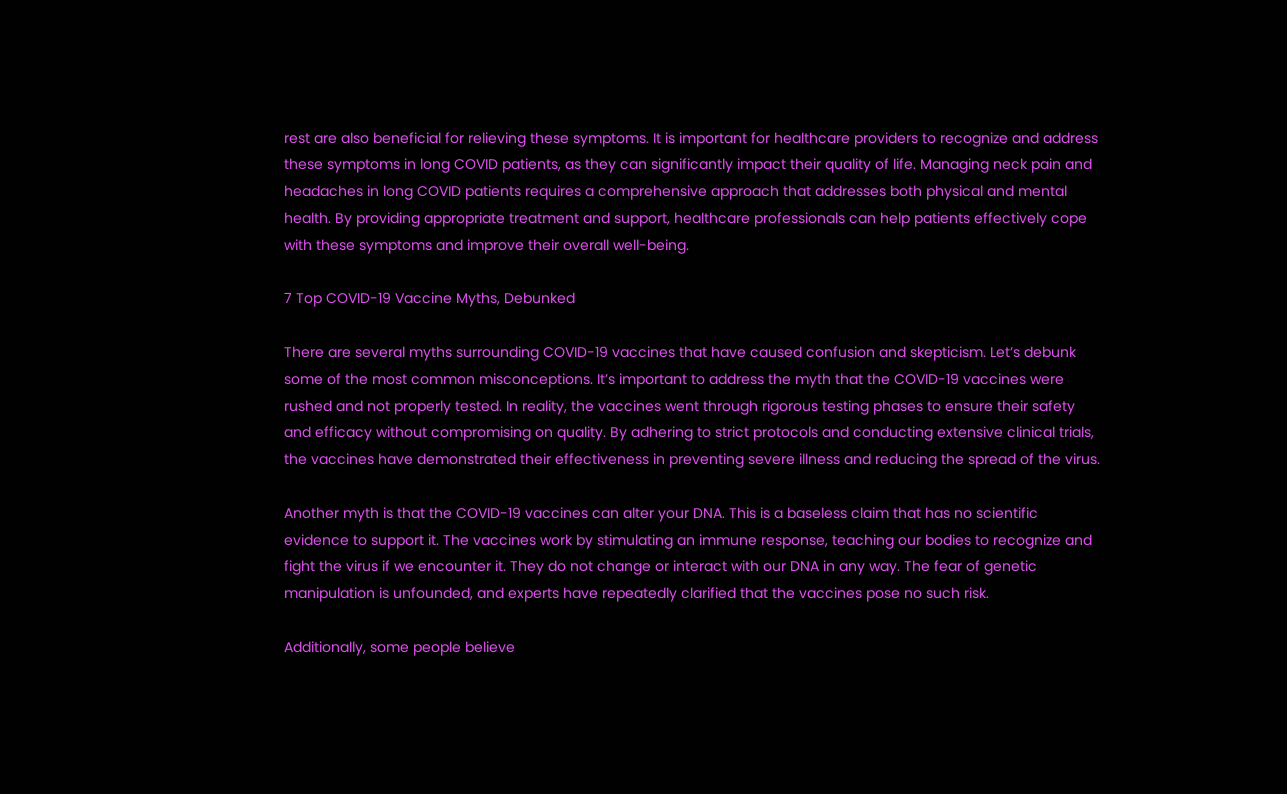rest are also beneficial for relieving these symptoms. It is important for healthcare providers to recognize and address these symptoms in long COVID patients, as they can significantly impact their quality of life. Managing neck pain and headaches in long COVID patients requires a comprehensive approach that addresses both physical and mental health. By providing appropriate treatment and support, healthcare professionals can help patients effectively cope with these symptoms and improve their overall well-being.

7 Top COVID-19 Vaccine Myths, Debunked

There are several myths surrounding COVID-19 vaccines that have caused confusion and skepticism. Let’s debunk some of the most common misconceptions. It’s important to address the myth that the COVID-19 vaccines were rushed and not properly tested. In reality, the vaccines went through rigorous testing phases to ensure their safety and efficacy without compromising on quality. By adhering to strict protocols and conducting extensive clinical trials, the vaccines have demonstrated their effectiveness in preventing severe illness and reducing the spread of the virus.

Another myth is that the COVID-19 vaccines can alter your DNA. This is a baseless claim that has no scientific evidence to support it. The vaccines work by stimulating an immune response, teaching our bodies to recognize and fight the virus if we encounter it. They do not change or interact with our DNA in any way. The fear of genetic manipulation is unfounded, and experts have repeatedly clarified that the vaccines pose no such risk.

Additionally, some people believe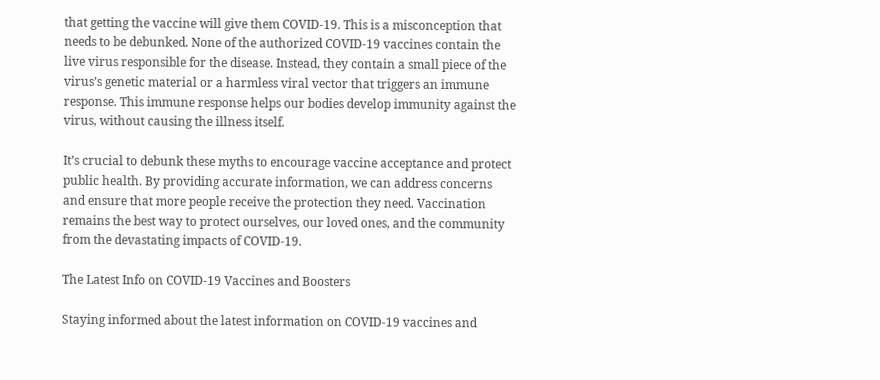that getting the vaccine will give them COVID-19. This is a misconception that needs to be debunked. None of the authorized COVID-19 vaccines contain the live virus responsible for the disease. Instead, they contain a small piece of the virus’s genetic material or a harmless viral vector that triggers an immune response. This immune response helps our bodies develop immunity against the virus, without causing the illness itself.

It’s crucial to debunk these myths to encourage vaccine acceptance and protect public health. By providing accurate information, we can address concerns and ensure that more people receive the protection they need. Vaccination remains the best way to protect ourselves, our loved ones, and the community from the devastating impacts of COVID-19.

The Latest Info on COVID-19 Vaccines and Boosters

Staying informed about the latest information on COVID-19 vaccines and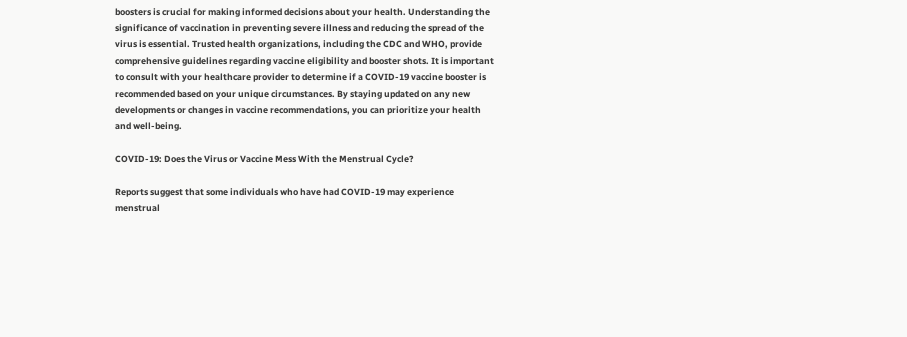boosters is crucial for making informed decisions about your health. Understanding the significance of vaccination in preventing severe illness and reducing the spread of the virus is essential. Trusted health organizations, including the CDC and WHO, provide comprehensive guidelines regarding vaccine eligibility and booster shots. It is important to consult with your healthcare provider to determine if a COVID-19 vaccine booster is recommended based on your unique circumstances. By staying updated on any new developments or changes in vaccine recommendations, you can prioritize your health and well-being.

COVID-19: Does the Virus or Vaccine Mess With the Menstrual Cycle?

Reports suggest that some individuals who have had COVID-19 may experience menstrual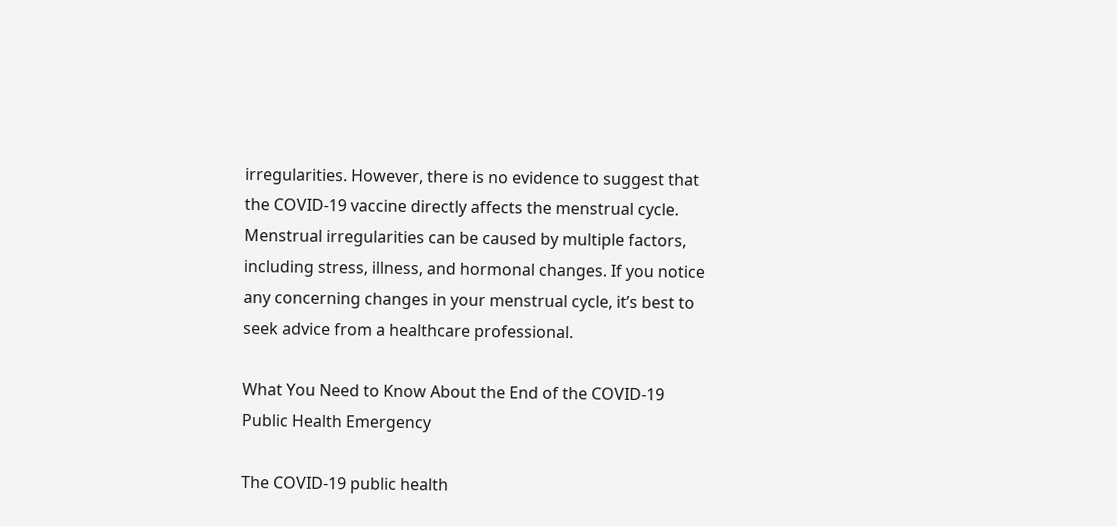irregularities. However, there is no evidence to suggest that the COVID-19 vaccine directly affects the menstrual cycle. Menstrual irregularities can be caused by multiple factors, including stress, illness, and hormonal changes. If you notice any concerning changes in your menstrual cycle, it’s best to seek advice from a healthcare professional.

What You Need to Know About the End of the COVID-19 Public Health Emergency

The COVID-19 public health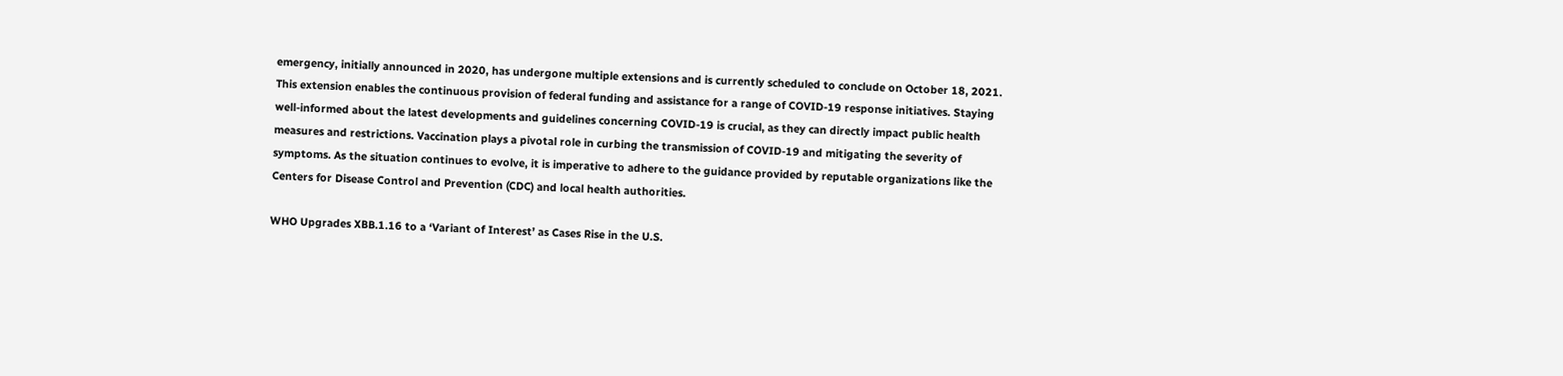emergency, initially announced in 2020, has undergone multiple extensions and is currently scheduled to conclude on October 18, 2021. This extension enables the continuous provision of federal funding and assistance for a range of COVID-19 response initiatives. Staying well-informed about the latest developments and guidelines concerning COVID-19 is crucial, as they can directly impact public health measures and restrictions. Vaccination plays a pivotal role in curbing the transmission of COVID-19 and mitigating the severity of symptoms. As the situation continues to evolve, it is imperative to adhere to the guidance provided by reputable organizations like the Centers for Disease Control and Prevention (CDC) and local health authorities.

WHO Upgrades XBB.1.16 to a ‘Variant of Interest’ as Cases Rise in the U.S.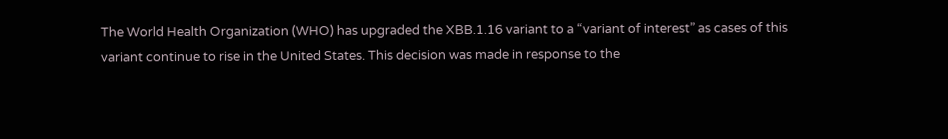The World Health Organization (WHO) has upgraded the XBB.1.16 variant to a “variant of interest” as cases of this variant continue to rise in the United States. This decision was made in response to the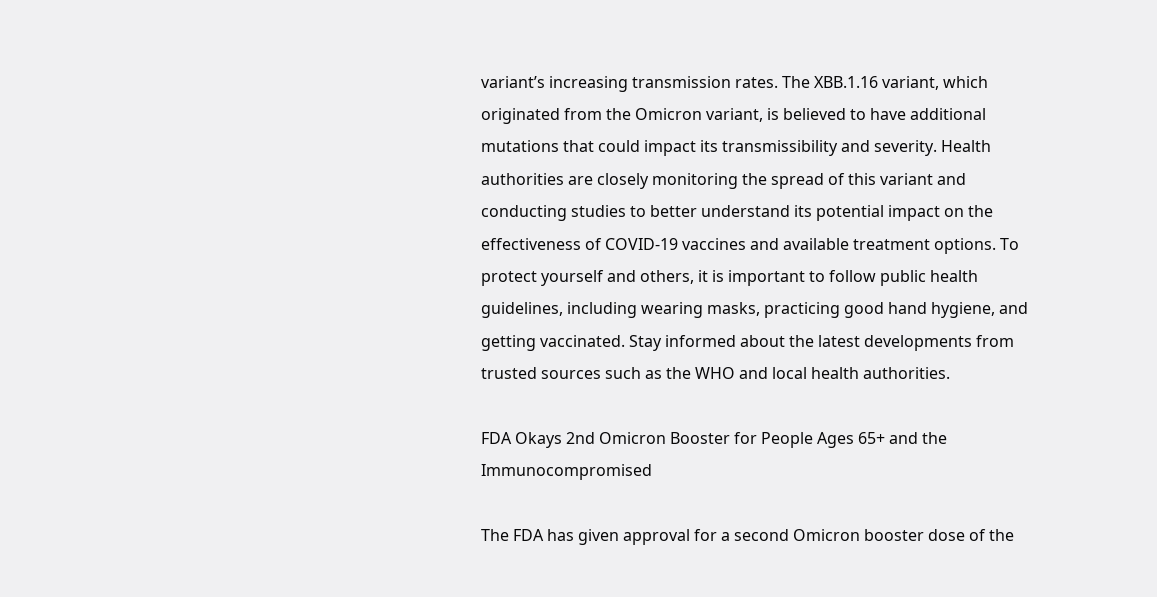variant’s increasing transmission rates. The XBB.1.16 variant, which originated from the Omicron variant, is believed to have additional mutations that could impact its transmissibility and severity. Health authorities are closely monitoring the spread of this variant and conducting studies to better understand its potential impact on the effectiveness of COVID-19 vaccines and available treatment options. To protect yourself and others, it is important to follow public health guidelines, including wearing masks, practicing good hand hygiene, and getting vaccinated. Stay informed about the latest developments from trusted sources such as the WHO and local health authorities.

FDA Okays 2nd Omicron Booster for People Ages 65+ and the Immunocompromised

The FDA has given approval for a second Omicron booster dose of the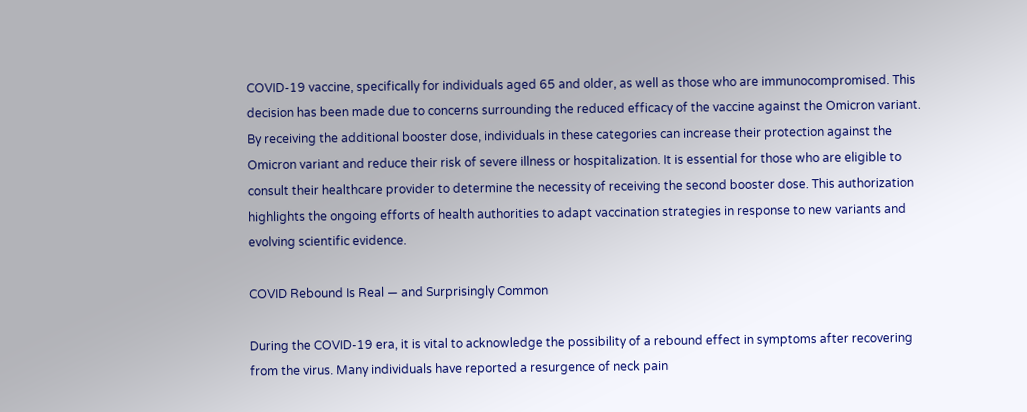COVID-19 vaccine, specifically for individuals aged 65 and older, as well as those who are immunocompromised. This decision has been made due to concerns surrounding the reduced efficacy of the vaccine against the Omicron variant. By receiving the additional booster dose, individuals in these categories can increase their protection against the Omicron variant and reduce their risk of severe illness or hospitalization. It is essential for those who are eligible to consult their healthcare provider to determine the necessity of receiving the second booster dose. This authorization highlights the ongoing efforts of health authorities to adapt vaccination strategies in response to new variants and evolving scientific evidence.

COVID Rebound Is Real — and Surprisingly Common

During the COVID-19 era, it is vital to acknowledge the possibility of a rebound effect in symptoms after recovering from the virus. Many individuals have reported a resurgence of neck pain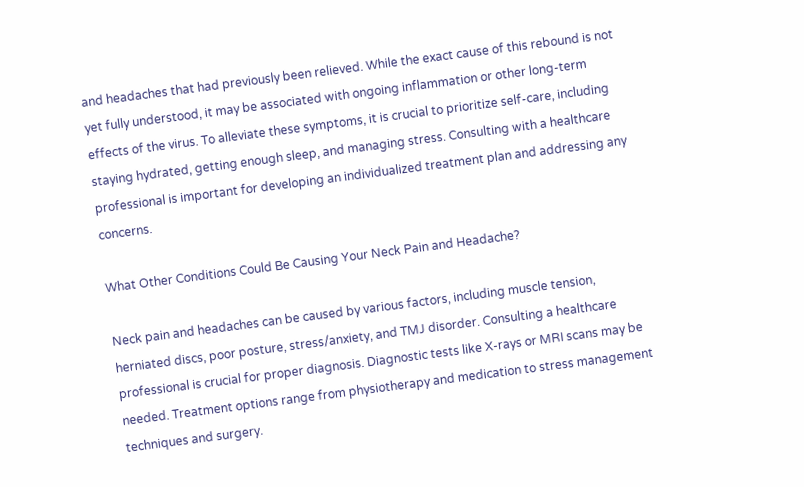and headaches that had previously been relieved. While the exact cause of this rebound is not yet fully understood, it may be associated with ongoing inflammation or other long-term effects of the virus. To alleviate these symptoms, it is crucial to prioritize self-care, including staying hydrated, getting enough sleep, and managing stress. Consulting with a healthcare professional is important for developing an individualized treatment plan and addressing any concerns.

What Other Conditions Could Be Causing Your Neck Pain and Headache?

Neck pain and headaches can be caused by various factors, including muscle tension, herniated discs, poor posture, stress/anxiety, and TMJ disorder. Consulting a healthcare professional is crucial for proper diagnosis. Diagnostic tests like X-rays or MRI scans may be needed. Treatment options range from physiotherapy and medication to stress management techniques and surgery.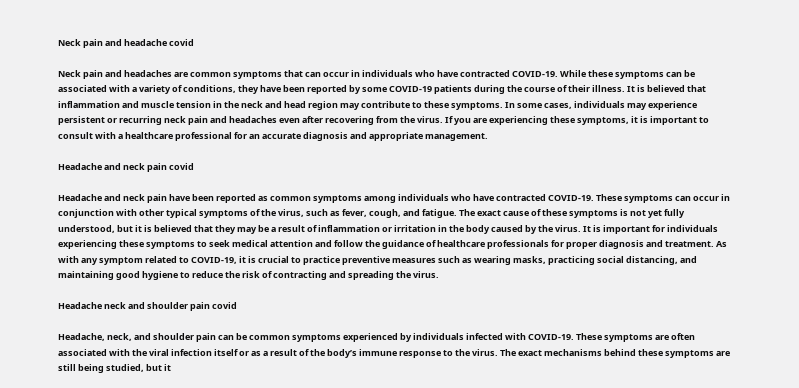Neck pain and headache covid

Neck pain and headaches are common symptoms that can occur in individuals who have contracted COVID-19. While these symptoms can be associated with a variety of conditions, they have been reported by some COVID-19 patients during the course of their illness. It is believed that inflammation and muscle tension in the neck and head region may contribute to these symptoms. In some cases, individuals may experience persistent or recurring neck pain and headaches even after recovering from the virus. If you are experiencing these symptoms, it is important to consult with a healthcare professional for an accurate diagnosis and appropriate management.

Headache and neck pain covid

Headache and neck pain have been reported as common symptoms among individuals who have contracted COVID-19. These symptoms can occur in conjunction with other typical symptoms of the virus, such as fever, cough, and fatigue. The exact cause of these symptoms is not yet fully understood, but it is believed that they may be a result of inflammation or irritation in the body caused by the virus. It is important for individuals experiencing these symptoms to seek medical attention and follow the guidance of healthcare professionals for proper diagnosis and treatment. As with any symptom related to COVID-19, it is crucial to practice preventive measures such as wearing masks, practicing social distancing, and maintaining good hygiene to reduce the risk of contracting and spreading the virus.

Headache neck and shoulder pain covid

Headache, neck, and shoulder pain can be common symptoms experienced by individuals infected with COVID-19. These symptoms are often associated with the viral infection itself or as a result of the body’s immune response to the virus. The exact mechanisms behind these symptoms are still being studied, but it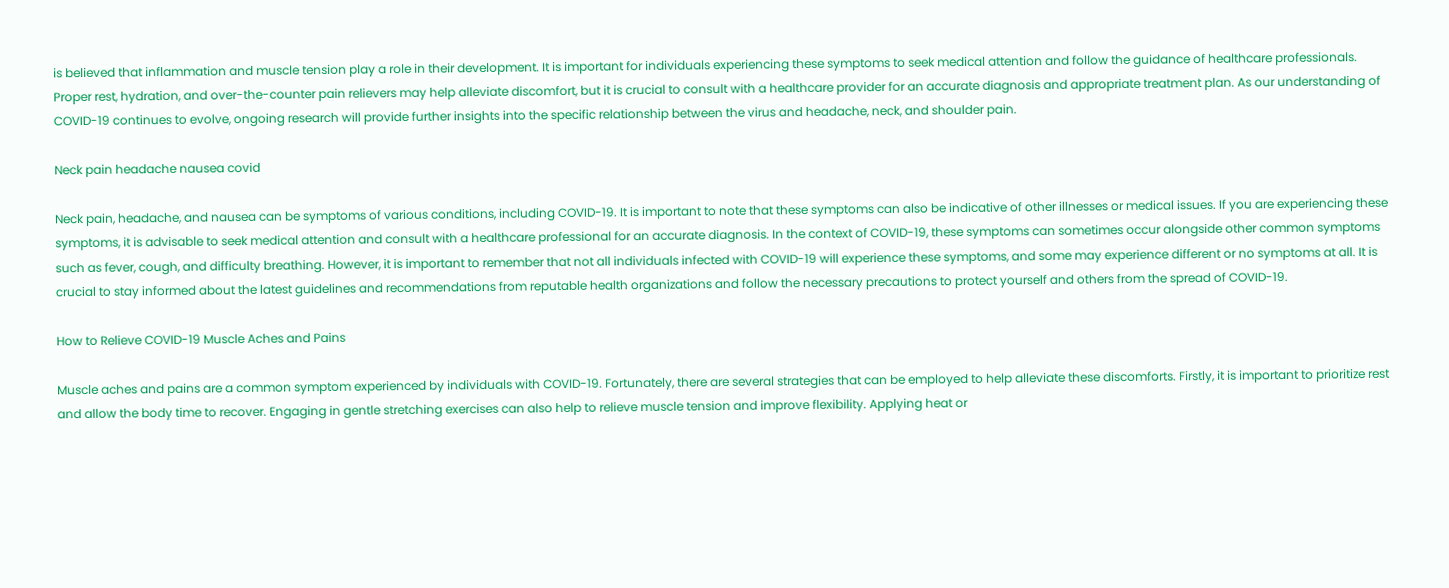is believed that inflammation and muscle tension play a role in their development. It is important for individuals experiencing these symptoms to seek medical attention and follow the guidance of healthcare professionals. Proper rest, hydration, and over-the-counter pain relievers may help alleviate discomfort, but it is crucial to consult with a healthcare provider for an accurate diagnosis and appropriate treatment plan. As our understanding of COVID-19 continues to evolve, ongoing research will provide further insights into the specific relationship between the virus and headache, neck, and shoulder pain.

Neck pain headache nausea covid

Neck pain, headache, and nausea can be symptoms of various conditions, including COVID-19. It is important to note that these symptoms can also be indicative of other illnesses or medical issues. If you are experiencing these symptoms, it is advisable to seek medical attention and consult with a healthcare professional for an accurate diagnosis. In the context of COVID-19, these symptoms can sometimes occur alongside other common symptoms such as fever, cough, and difficulty breathing. However, it is important to remember that not all individuals infected with COVID-19 will experience these symptoms, and some may experience different or no symptoms at all. It is crucial to stay informed about the latest guidelines and recommendations from reputable health organizations and follow the necessary precautions to protect yourself and others from the spread of COVID-19.

How to Relieve COVID-19 Muscle Aches and Pains

Muscle aches and pains are a common symptom experienced by individuals with COVID-19. Fortunately, there are several strategies that can be employed to help alleviate these discomforts. Firstly, it is important to prioritize rest and allow the body time to recover. Engaging in gentle stretching exercises can also help to relieve muscle tension and improve flexibility. Applying heat or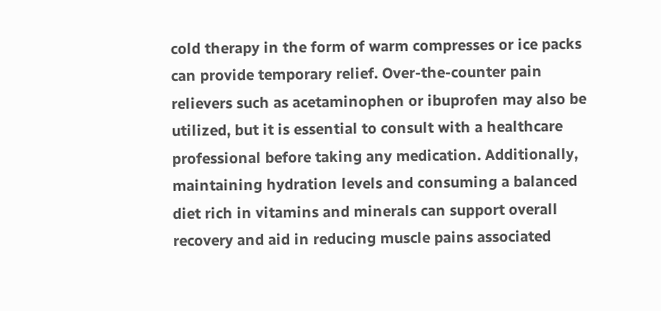cold therapy in the form of warm compresses or ice packs can provide temporary relief. Over-the-counter pain relievers such as acetaminophen or ibuprofen may also be utilized, but it is essential to consult with a healthcare professional before taking any medication. Additionally, maintaining hydration levels and consuming a balanced diet rich in vitamins and minerals can support overall recovery and aid in reducing muscle pains associated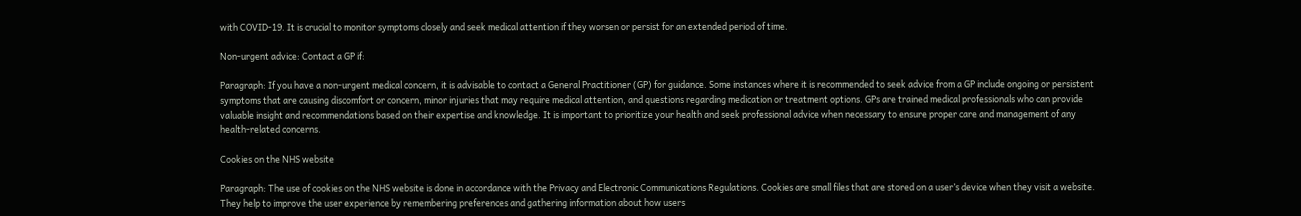with COVID-19. It is crucial to monitor symptoms closely and seek medical attention if they worsen or persist for an extended period of time.

Non-urgent advice: Contact a GP if:

Paragraph: If you have a non-urgent medical concern, it is advisable to contact a General Practitioner (GP) for guidance. Some instances where it is recommended to seek advice from a GP include ongoing or persistent symptoms that are causing discomfort or concern, minor injuries that may require medical attention, and questions regarding medication or treatment options. GPs are trained medical professionals who can provide valuable insight and recommendations based on their expertise and knowledge. It is important to prioritize your health and seek professional advice when necessary to ensure proper care and management of any health-related concerns.

Cookies on the NHS website

Paragraph: The use of cookies on the NHS website is done in accordance with the Privacy and Electronic Communications Regulations. Cookies are small files that are stored on a user’s device when they visit a website. They help to improve the user experience by remembering preferences and gathering information about how users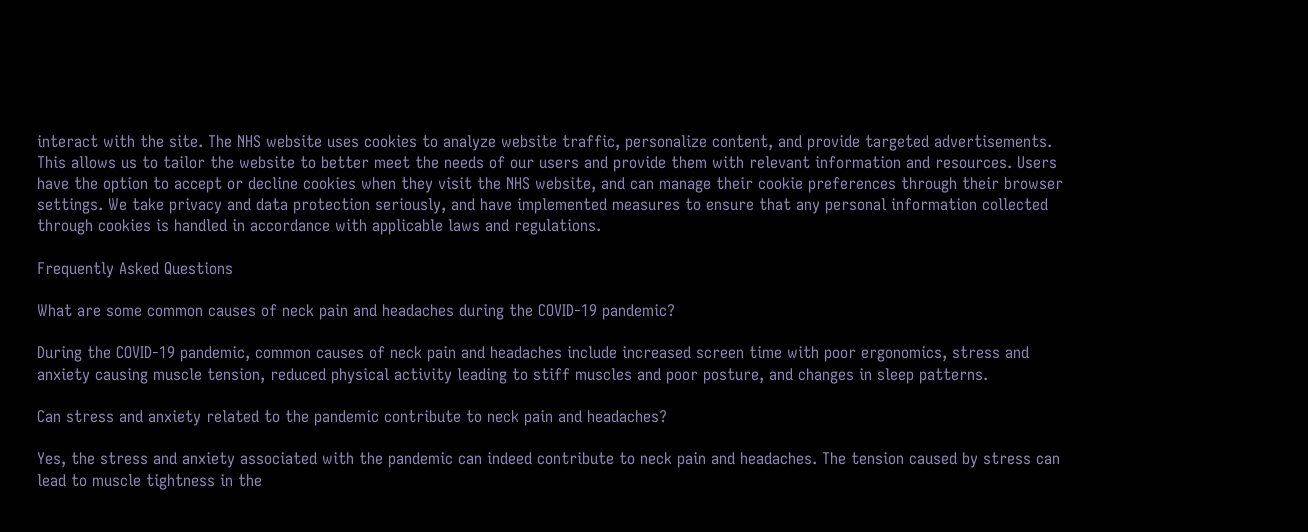interact with the site. The NHS website uses cookies to analyze website traffic, personalize content, and provide targeted advertisements. This allows us to tailor the website to better meet the needs of our users and provide them with relevant information and resources. Users have the option to accept or decline cookies when they visit the NHS website, and can manage their cookie preferences through their browser settings. We take privacy and data protection seriously, and have implemented measures to ensure that any personal information collected through cookies is handled in accordance with applicable laws and regulations.

Frequently Asked Questions

What are some common causes of neck pain and headaches during the COVID-19 pandemic?

During the COVID-19 pandemic, common causes of neck pain and headaches include increased screen time with poor ergonomics, stress and anxiety causing muscle tension, reduced physical activity leading to stiff muscles and poor posture, and changes in sleep patterns.

Can stress and anxiety related to the pandemic contribute to neck pain and headaches?

Yes, the stress and anxiety associated with the pandemic can indeed contribute to neck pain and headaches. The tension caused by stress can lead to muscle tightness in the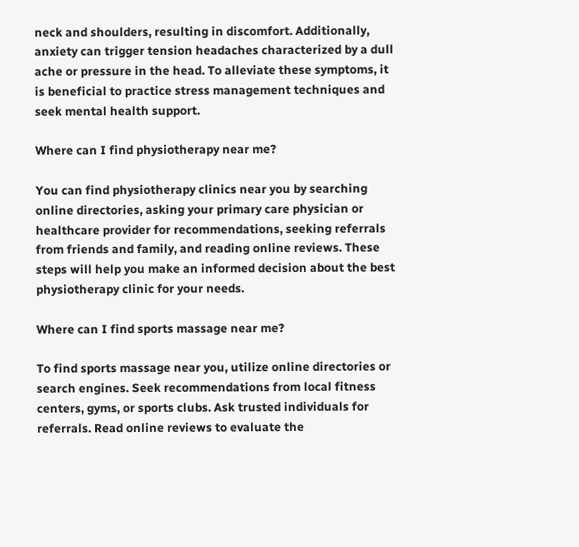neck and shoulders, resulting in discomfort. Additionally, anxiety can trigger tension headaches characterized by a dull ache or pressure in the head. To alleviate these symptoms, it is beneficial to practice stress management techniques and seek mental health support.

Where can I find physiotherapy near me?

You can find physiotherapy clinics near you by searching online directories, asking your primary care physician or healthcare provider for recommendations, seeking referrals from friends and family, and reading online reviews. These steps will help you make an informed decision about the best physiotherapy clinic for your needs.

Where can I find sports massage near me?

To find sports massage near you, utilize online directories or search engines. Seek recommendations from local fitness centers, gyms, or sports clubs. Ask trusted individuals for referrals. Read online reviews to evaluate the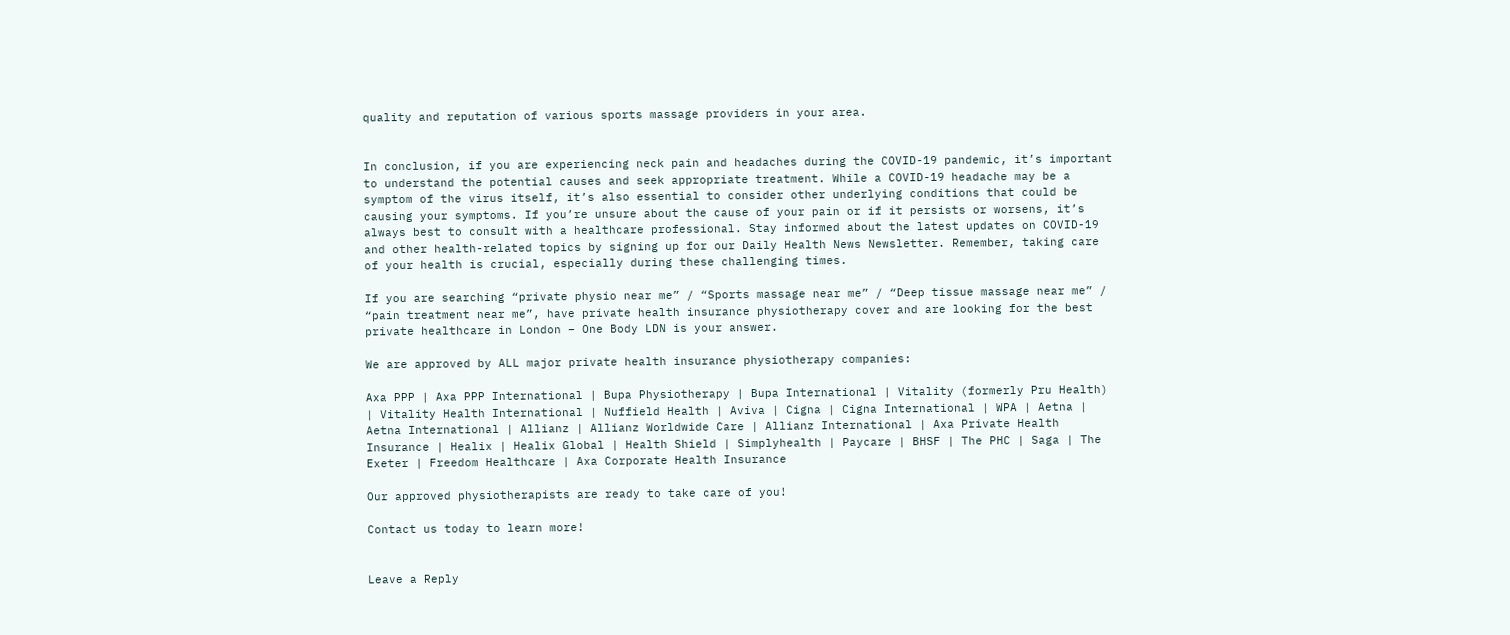quality and reputation of various sports massage providers in your area.


In conclusion, if you are experiencing neck pain and headaches during the COVID-19 pandemic, it’s important to understand the potential causes and seek appropriate treatment. While a COVID-19 headache may be a symptom of the virus itself, it’s also essential to consider other underlying conditions that could be causing your symptoms. If you’re unsure about the cause of your pain or if it persists or worsens, it’s always best to consult with a healthcare professional. Stay informed about the latest updates on COVID-19 and other health-related topics by signing up for our Daily Health News Newsletter. Remember, taking care of your health is crucial, especially during these challenging times.

If you are searching “private physio near me” / “Sports massage near me” / “Deep tissue massage near me” / “pain treatment near me”, have private health insurance physiotherapy cover and are looking for the best private healthcare in London – One Body LDN is your answer.

We are approved by ALL major private health insurance physiotherapy companies:

Axa PPP | Axa PPP International | Bupa Physiotherapy | Bupa International | Vitality (formerly Pru Health) | Vitality Health International | Nuffield Health | Aviva | Cigna | Cigna International | WPA | Aetna | Aetna International | Allianz | Allianz Worldwide Care | Allianz International | Axa Private Health Insurance | Healix | Healix Global | Health Shield | Simplyhealth | Paycare | BHSF | The PHC | Saga | The Exeter | Freedom Healthcare | Axa Corporate Health Insurance

Our approved physiotherapists are ready to take care of you!

Contact us today to learn more!


Leave a Reply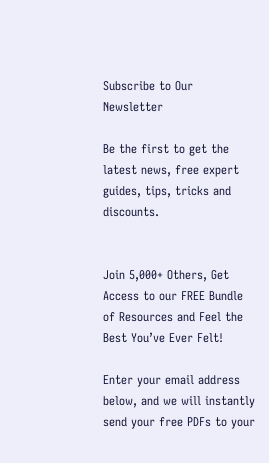Subscribe to Our Newsletter

Be the first to get the latest news, free expert guides, tips, tricks and discounts.


Join 5,000+ Others, Get Access to our FREE Bundle of Resources and Feel the Best You’ve Ever Felt!

Enter your email address below, and we will instantly send your free PDFs to your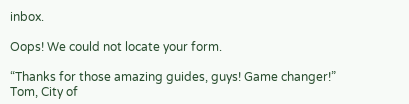inbox.

Oops! We could not locate your form.

“Thanks for those amazing guides, guys! Game changer!”  Tom, City of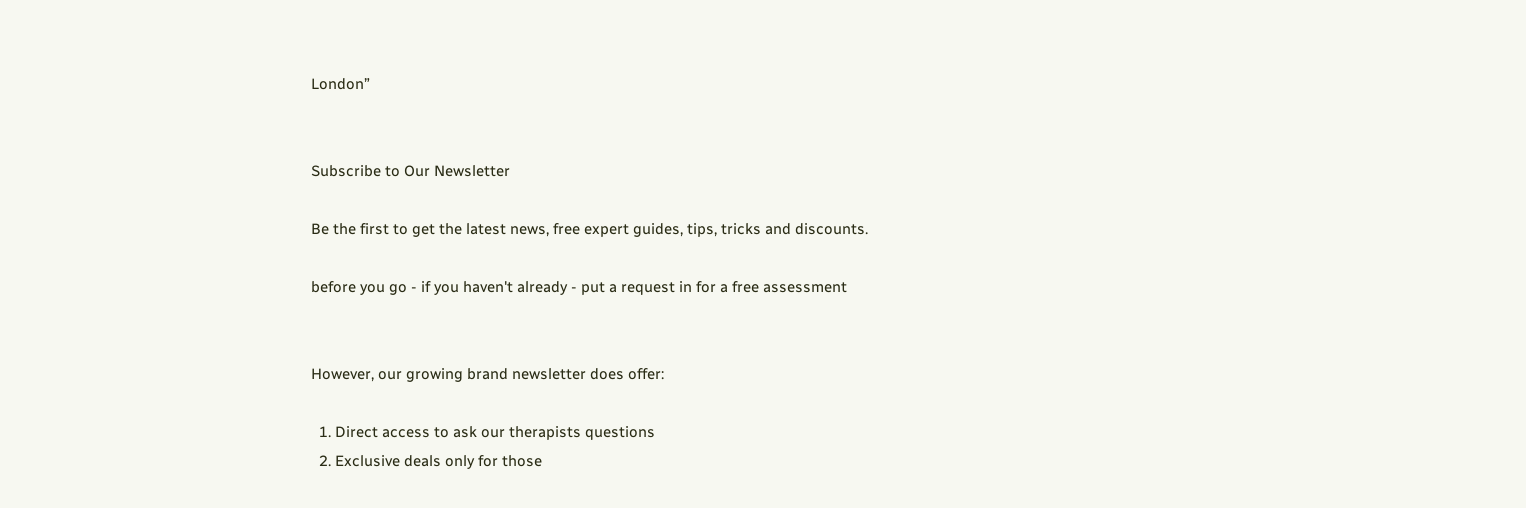London”


Subscribe to Our Newsletter

Be the first to get the latest news, free expert guides, tips, tricks and discounts.

before you go - if you haven't already - put a request in for a free assessment


However, our growing brand newsletter does offer:

  1. Direct access to ask our therapists questions
  2. Exclusive deals only for those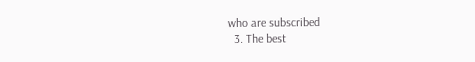who are subscribed
  3. The best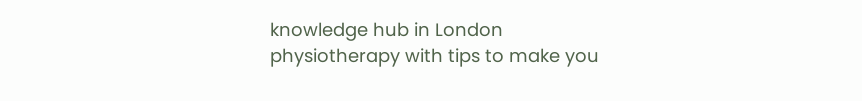knowledge hub in London physiotherapy with tips to make you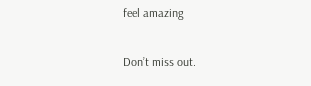feel amazing

Don’t miss out.